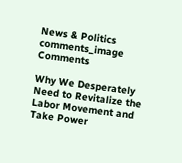News & Politics
comments_image Comments

Why We Desperately Need to Revitalize the Labor Movement and Take Power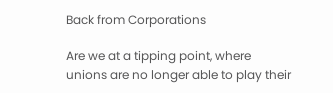Back from Corporations

Are we at a tipping point, where unions are no longer able to play their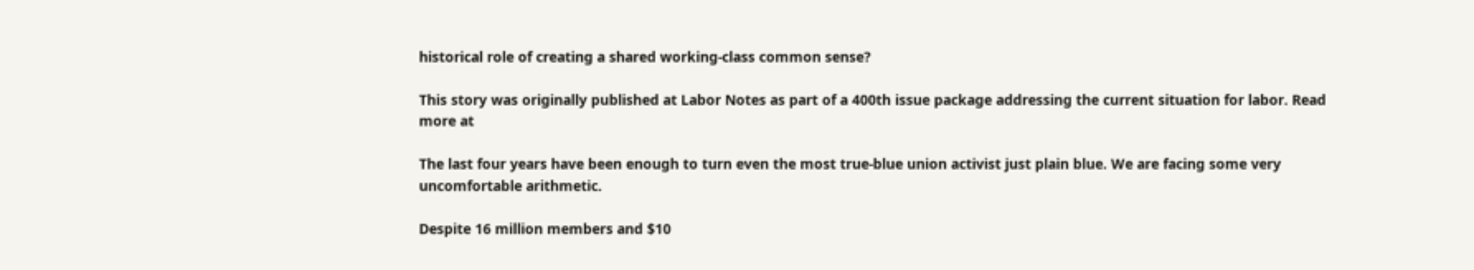historical role of creating a shared working-class common sense?

This story was originally published at Labor Notes as part of a 400th issue package addressing the current situation for labor. Read more at

The last four years have been enough to turn even the most true-blue union activist just plain blue. We are facing some very uncomfortable arithmetic.

Despite 16 million members and $10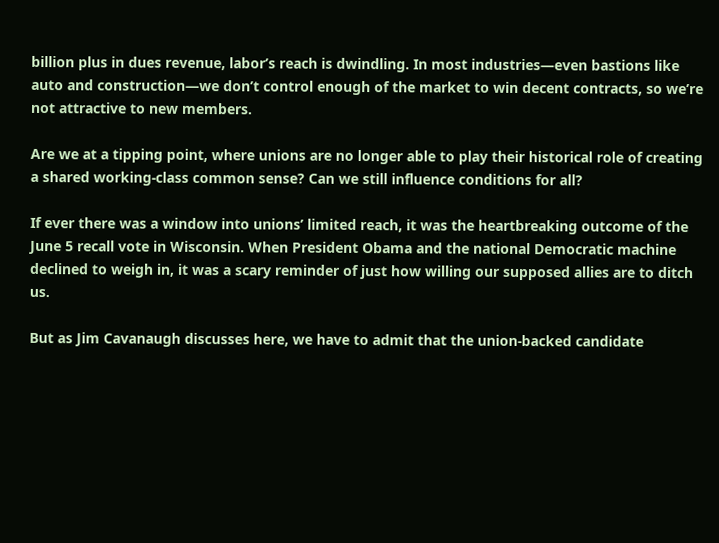billion plus in dues revenue, labor’s reach is dwindling. In most industries—even bastions like auto and construction—we don’t control enough of the market to win decent contracts, so we’re not attractive to new members.

Are we at a tipping point, where unions are no longer able to play their historical role of creating a shared working-class common sense? Can we still influence conditions for all?

If ever there was a window into unions’ limited reach, it was the heartbreaking outcome of the June 5 recall vote in Wisconsin. When President Obama and the national Democratic machine declined to weigh in, it was a scary reminder of just how willing our supposed allies are to ditch us.

But as Jim Cavanaugh discusses here, we have to admit that the union-backed candidate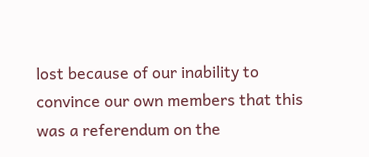lost because of our inability to convince our own members that this was a referendum on the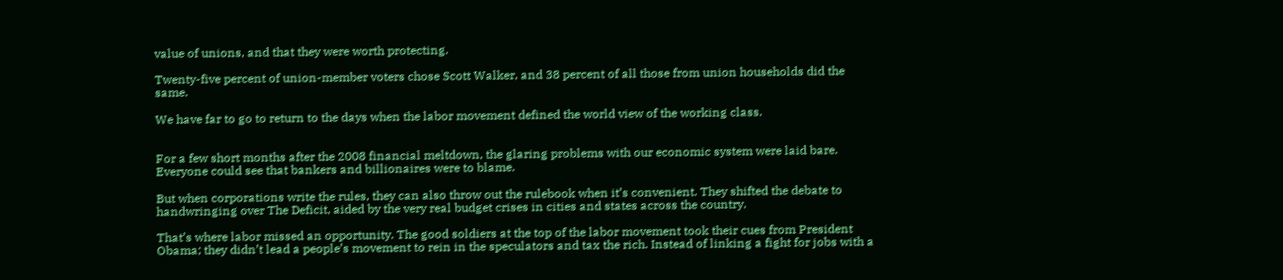value of unions, and that they were worth protecting.

Twenty-five percent of union-member voters chose Scott Walker, and 38 percent of all those from union households did the same.

We have far to go to return to the days when the labor movement defined the world view of the working class.


For a few short months after the 2008 financial meltdown, the glaring problems with our economic system were laid bare. Everyone could see that bankers and billionaires were to blame.

But when corporations write the rules, they can also throw out the rulebook when it’s convenient. They shifted the debate to handwringing over The Deficit, aided by the very real budget crises in cities and states across the country.

That’s where labor missed an opportunity. The good soldiers at the top of the labor movement took their cues from President Obama; they didn’t lead a people’s movement to rein in the speculators and tax the rich. Instead of linking a fight for jobs with a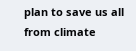plan to save us all from climate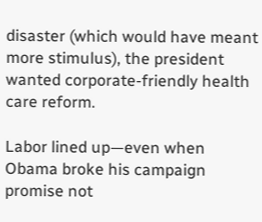disaster (which would have meant more stimulus), the president wanted corporate-friendly health care reform.

Labor lined up—even when Obama broke his campaign promise not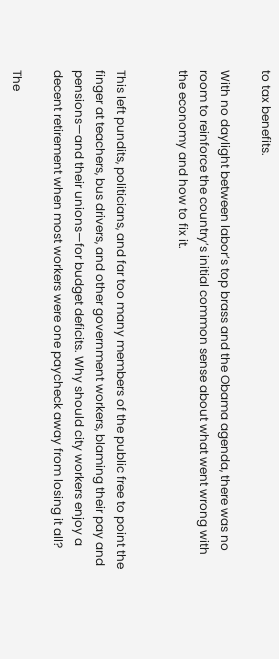to tax benefits.

With no daylight between labor’s top brass and the Obama agenda, there was no room to reinforce the country’s initial common sense about what went wrong with the economy and how to fix it.


This left pundits, politicians, and far too many members of the public free to point the finger at teachers, bus drivers, and other government workers, blaming their pay and pensions—and their unions—for budget deficits. Why should city workers enjoy a decent retirement when most workers were one paycheck away from losing it all?

The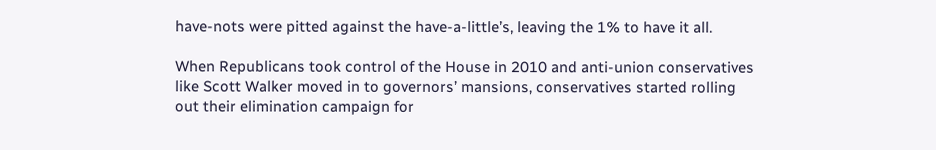have-nots were pitted against the have-a-little’s, leaving the 1% to have it all.

When Republicans took control of the House in 2010 and anti-union conservatives like Scott Walker moved in to governors’ mansions, conservatives started rolling out their elimination campaign for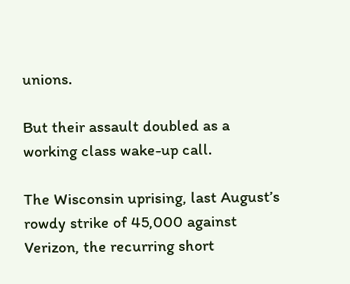unions.

But their assault doubled as a working class wake-up call.

The Wisconsin uprising, last August’s rowdy strike of 45,000 against Verizon, the recurring short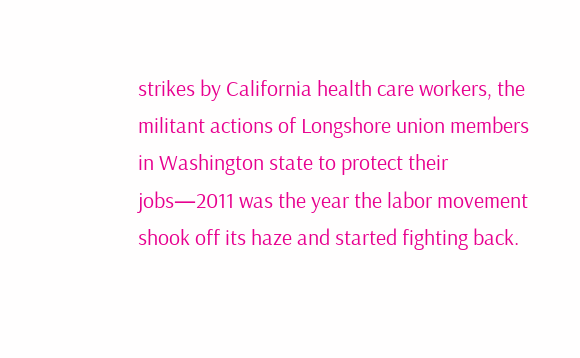strikes by California health care workers, the militant actions of Longshore union members in Washington state to protect their jobs—2011 was the year the labor movement shook off its haze and started fighting back.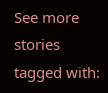See more stories tagged with: